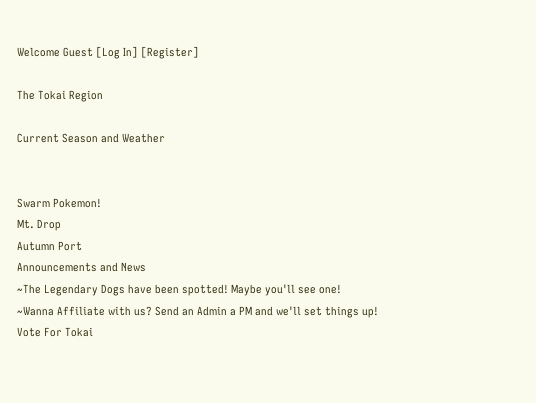Welcome Guest [Log In] [Register]

The Tokai Region

Current Season and Weather


Swarm Pokemon!
Mt. Drop
Autumn Port
Announcements and News
~The Legendary Dogs have been spotted! Maybe you'll see one!
~Wanna Affiliate with us? Send an Admin a PM and we'll set things up!
Vote For Tokai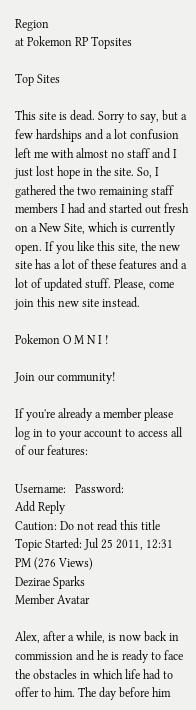Region
at Pokemon RP Topsites

Top Sites

This site is dead. Sorry to say, but a few hardships and a lot confusion left me with almost no staff and I just lost hope in the site. So, I gathered the two remaining staff members I had and started out fresh on a New Site, which is currently open. If you like this site, the new site has a lot of these features and a lot of updated stuff. Please, come join this new site instead.

Pokemon O M N I !

Join our community!

If you're already a member please log in to your account to access all of our features:

Username:   Password:
Add Reply
Caution: Do not read this title
Topic Started: Jul 25 2011, 12:31 PM (276 Views)
Dezirae Sparks
Member Avatar

Alex, after a while, is now back in commission and he is ready to face the obstacles in which life had to offer to him. The day before him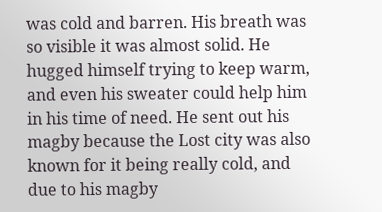was cold and barren. His breath was so visible it was almost solid. He hugged himself trying to keep warm, and even his sweater could help him in his time of need. He sent out his magby because the Lost city was also known for it being really cold, and due to his magby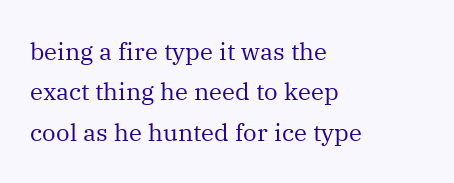being a fire type it was the exact thing he need to keep cool as he hunted for ice type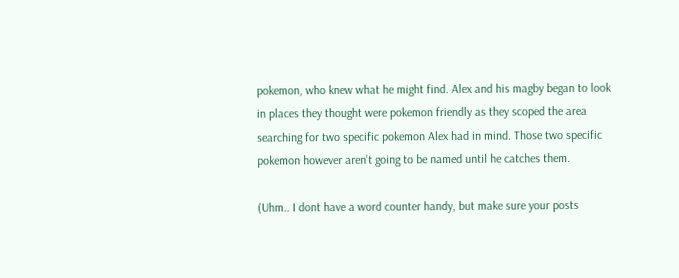pokemon, who knew what he might find. Alex and his magby began to look in places they thought were pokemon friendly as they scoped the area searching for two specific pokemon Alex had in mind. Those two specific pokemon however aren't going to be named until he catches them.

(Uhm.. I dont have a word counter handy, but make sure your posts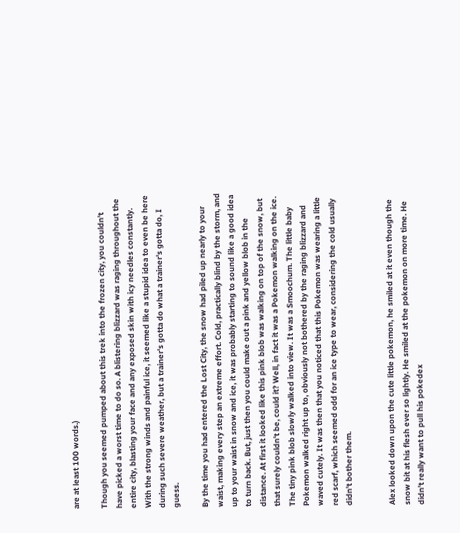are at least 100 words.)

Though you seemed pumped about this trek into the frozen city, you couldn't have picked a worst time to do so. A blistering blizzard was raging throughout the entire city, blasting your face and any exposed skin with icy needles constantly. With the strong winds and painful ice, it seemed like a stupid idea to even be here during such severe weather, but a trainer's gotta do what a trainer's gotta do, I guess.

By the time you had entered the Lost City, the snow had piled up nearly to your waist, making every step an extreme effort. Cold, practically blind by the storm, and up to your waist in snow and ice, it was probably starting to sound like a good idea to turn back. But, just then you could make out a pink and yellow blob in the distance. At first it looked like this pink blob was walking on top of the snow, but that surely couldn't be, could it? Well, in fact it was a Pokemon walking on the ice. The tiny pink blob slowly walked into view. It was a Smoochum. The little baby Pokemon walked right up to, obviously not bothered by the raging blizzard and waved cutely. It was then that you noticed that this Pokemon was wearing a little red scarf, which seemed odd for an ice type to wear, considering the cold usually didn't bother them.


Alex looked down upon the cute little pokemon, he smiled at it even though the snow bit at his flesh ever so lightly. He smiled at the pokemon on more time. He didn't really want to pull his pokedex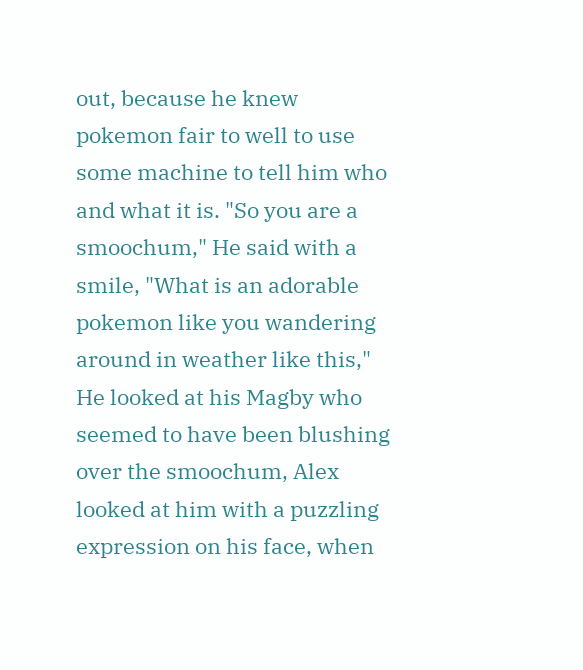out, because he knew pokemon fair to well to use some machine to tell him who and what it is. "So you are a smoochum," He said with a smile, "What is an adorable pokemon like you wandering around in weather like this," He looked at his Magby who seemed to have been blushing over the smoochum, Alex looked at him with a puzzling expression on his face, when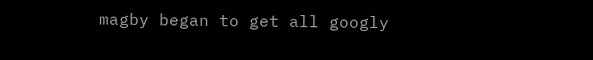magby began to get all googly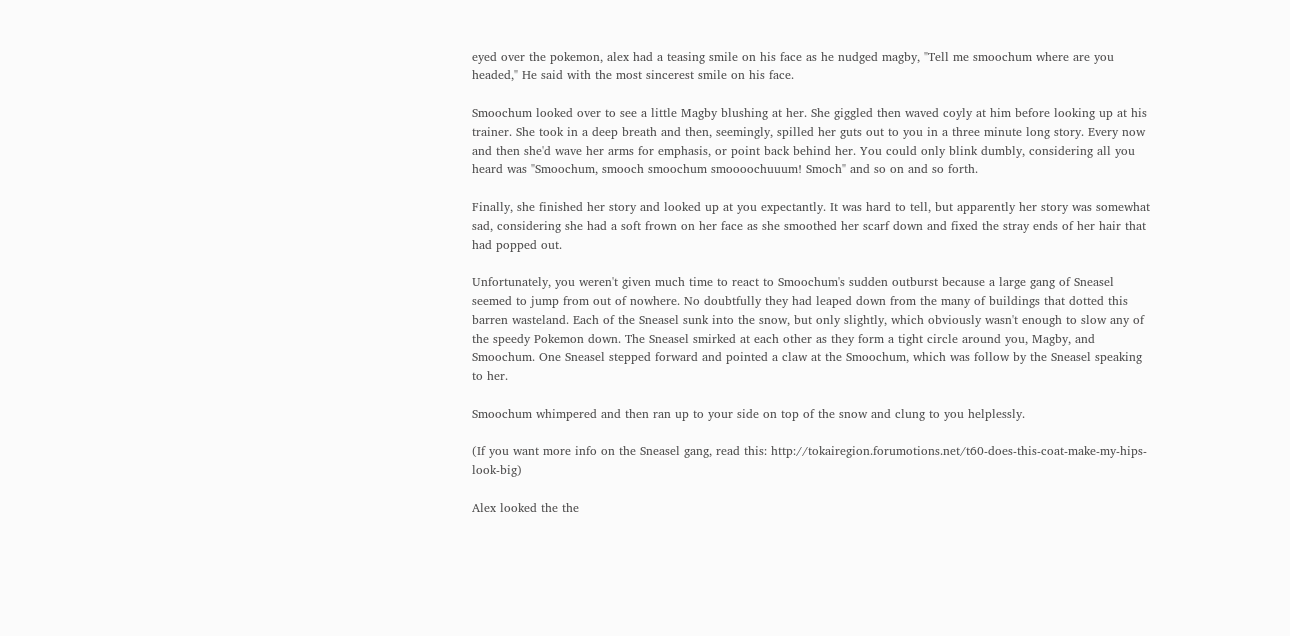eyed over the pokemon, alex had a teasing smile on his face as he nudged magby, "Tell me smoochum where are you headed," He said with the most sincerest smile on his face.

Smoochum looked over to see a little Magby blushing at her. She giggled then waved coyly at him before looking up at his trainer. She took in a deep breath and then, seemingly, spilled her guts out to you in a three minute long story. Every now and then she'd wave her arms for emphasis, or point back behind her. You could only blink dumbly, considering all you heard was "Smoochum, smooch smoochum smoooochuuum! Smoch" and so on and so forth.

Finally, she finished her story and looked up at you expectantly. It was hard to tell, but apparently her story was somewhat sad, considering she had a soft frown on her face as she smoothed her scarf down and fixed the stray ends of her hair that had popped out.

Unfortunately, you weren't given much time to react to Smoochum's sudden outburst because a large gang of Sneasel seemed to jump from out of nowhere. No doubtfully they had leaped down from the many of buildings that dotted this barren wasteland. Each of the Sneasel sunk into the snow, but only slightly, which obviously wasn't enough to slow any of the speedy Pokemon down. The Sneasel smirked at each other as they form a tight circle around you, Magby, and Smoochum. One Sneasel stepped forward and pointed a claw at the Smoochum, which was follow by the Sneasel speaking to her.

Smoochum whimpered and then ran up to your side on top of the snow and clung to you helplessly.

(If you want more info on the Sneasel gang, read this: http://tokairegion.forumotions.net/t60-does-this-coat-make-my-hips-look-big)

Alex looked the the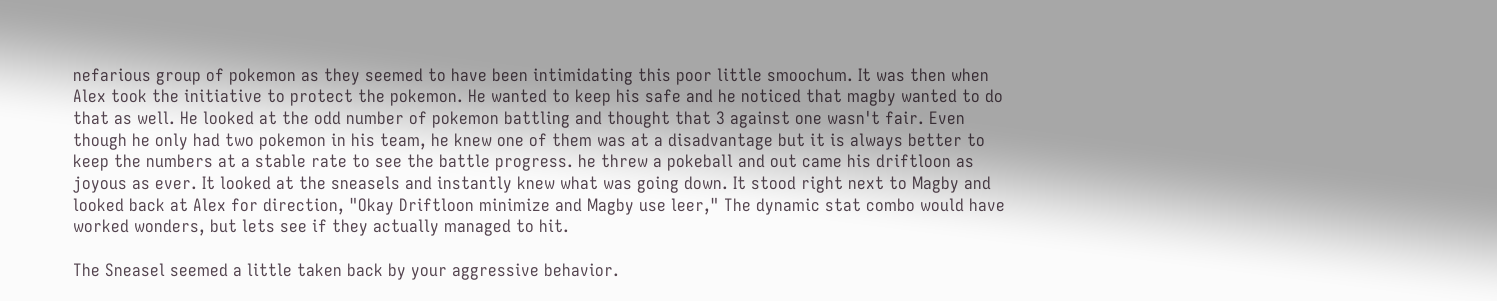nefarious group of pokemon as they seemed to have been intimidating this poor little smoochum. It was then when Alex took the initiative to protect the pokemon. He wanted to keep his safe and he noticed that magby wanted to do that as well. He looked at the odd number of pokemon battling and thought that 3 against one wasn't fair. Even though he only had two pokemon in his team, he knew one of them was at a disadvantage but it is always better to keep the numbers at a stable rate to see the battle progress. he threw a pokeball and out came his driftloon as joyous as ever. It looked at the sneasels and instantly knew what was going down. It stood right next to Magby and looked back at Alex for direction, "Okay Driftloon minimize and Magby use leer," The dynamic stat combo would have worked wonders, but lets see if they actually managed to hit.

The Sneasel seemed a little taken back by your aggressive behavior.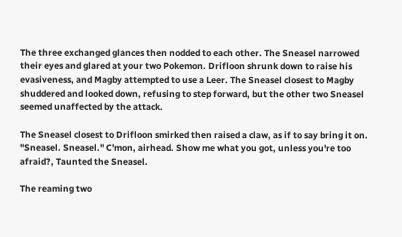The three exchanged glances then nodded to each other. The Sneasel narrowed their eyes and glared at your two Pokemon. Drifloon shrunk down to raise his evasiveness, and Magby attempted to use a Leer. The Sneasel closest to Magby shuddered and looked down, refusing to step forward, but the other two Sneasel seemed unaffected by the attack.

The Sneasel closest to Drifloon smirked then raised a claw, as if to say bring it on. "Sneasel. Sneasel." C'mon, airhead. Show me what you got, unless you're too afraid?, Taunted the Sneasel.

The reaming two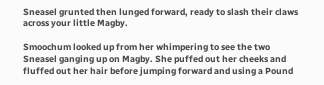Sneasel grunted then lunged forward, ready to slash their claws across your little Magby.

Smoochum looked up from her whimpering to see the two Sneasel ganging up on Magby. She puffed out her cheeks and fluffed out her hair before jumping forward and using a Pound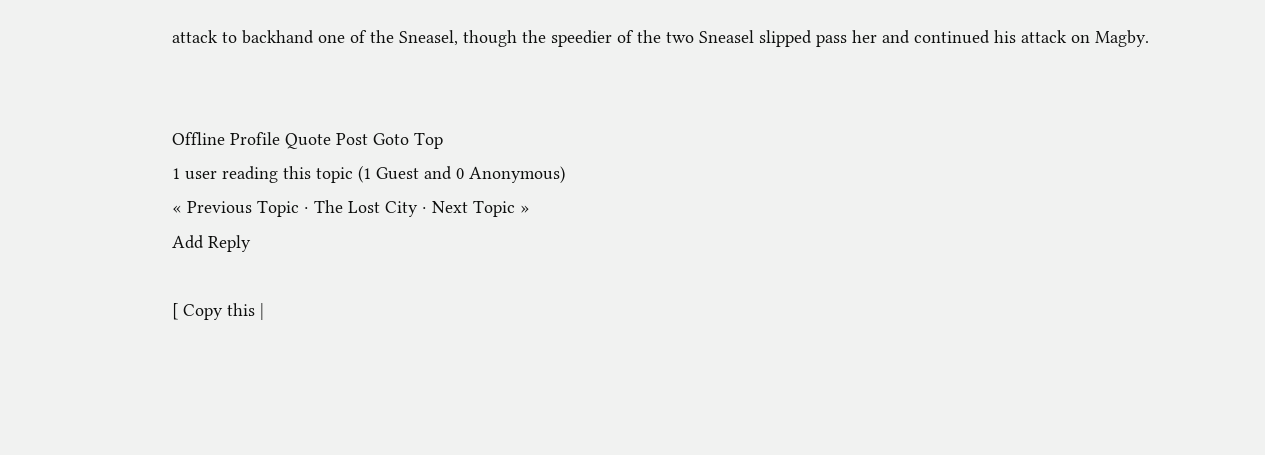attack to backhand one of the Sneasel, though the speedier of the two Sneasel slipped pass her and continued his attack on Magby.


Offline Profile Quote Post Goto Top
1 user reading this topic (1 Guest and 0 Anonymous)
« Previous Topic · The Lost City · Next Topic »
Add Reply

[ Copy this |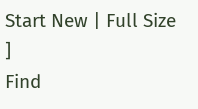Start New | Full Size ]
Find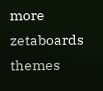more zetaboards themes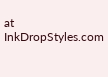at InkDropStyles.com